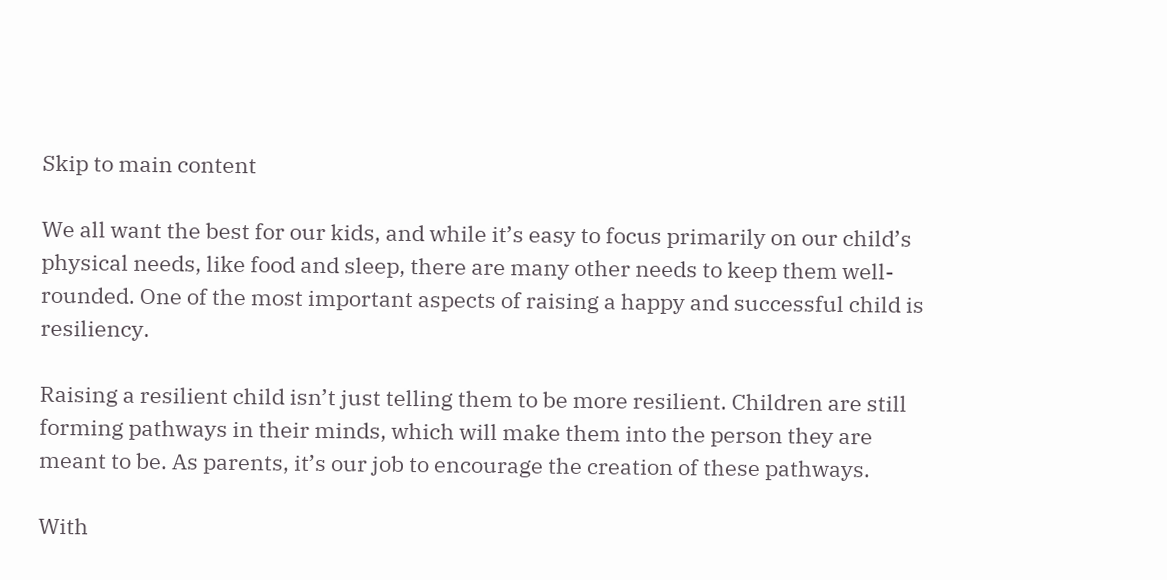Skip to main content

We all want the best for our kids, and while it’s easy to focus primarily on our child’s physical needs, like food and sleep, there are many other needs to keep them well-rounded. One of the most important aspects of raising a happy and successful child is resiliency.

Raising a resilient child isn’t just telling them to be more resilient. Children are still forming pathways in their minds, which will make them into the person they are meant to be. As parents, it’s our job to encourage the creation of these pathways.

With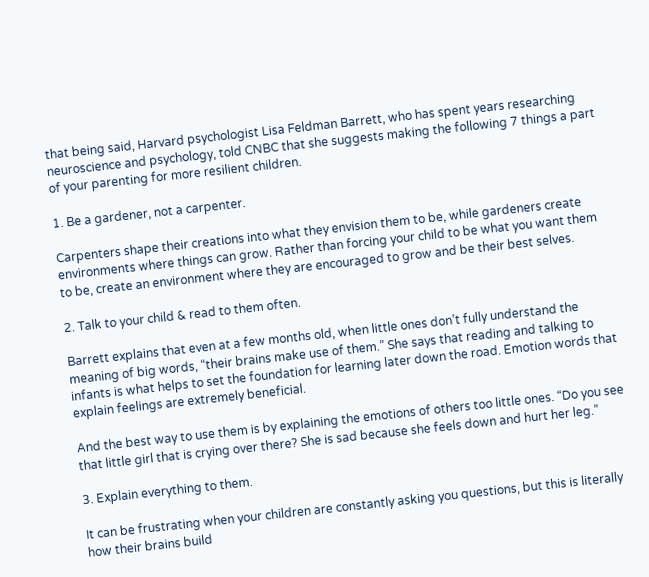that being said, Harvard psychologist Lisa Feldman Barrett, who has spent years researching neuroscience and psychology, told CNBC that she suggests making the following 7 things a part of your parenting for more resilient children.

1. Be a gardener, not a carpenter.

Carpenters shape their creations into what they envision them to be, while gardeners create environments where things can grow. Rather than forcing your child to be what you want them to be, create an environment where they are encouraged to grow and be their best selves.

2. Talk to your child & read to them often.

Barrett explains that even at a few months old, when little ones don’t fully understand the meaning of big words, “their brains make use of them.” She says that reading and talking to infants is what helps to set the foundation for learning later down the road. Emotion words that explain feelings are extremely beneficial.

And the best way to use them is by explaining the emotions of others too little ones. “Do you see that little girl that is crying over there? She is sad because she feels down and hurt her leg.”

3. Explain everything to them.

It can be frustrating when your children are constantly asking you questions, but this is literally how their brains build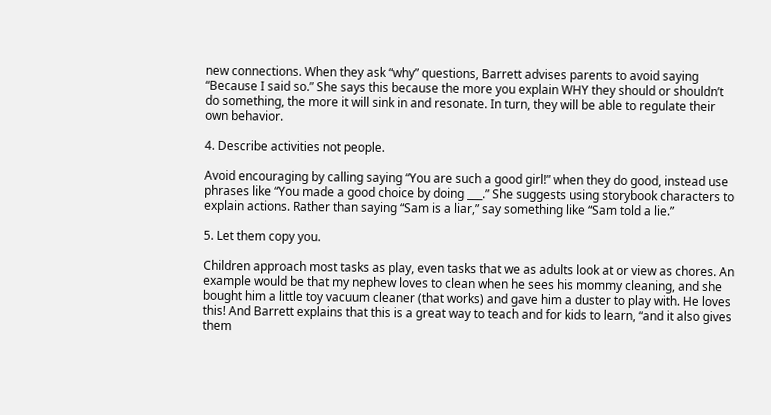new connections. When they ask “why” questions, Barrett advises parents to avoid saying “Because I said so.” She says this because the more you explain WHY they should or shouldn’t do something, the more it will sink in and resonate. In turn, they will be able to regulate their own behavior.

4. Describe activities not people.

Avoid encouraging by calling saying “You are such a good girl!” when they do good, instead use phrases like “You made a good choice by doing ___.” She suggests using storybook characters to explain actions. Rather than saying “Sam is a liar,” say something like “Sam told a lie.”

5. Let them copy you.

Children approach most tasks as play, even tasks that we as adults look at or view as chores. An example would be that my nephew loves to clean when he sees his mommy cleaning, and she bought him a little toy vacuum cleaner (that works) and gave him a duster to play with. He loves this! And Barrett explains that this is a great way to teach and for kids to learn, “and it also gives them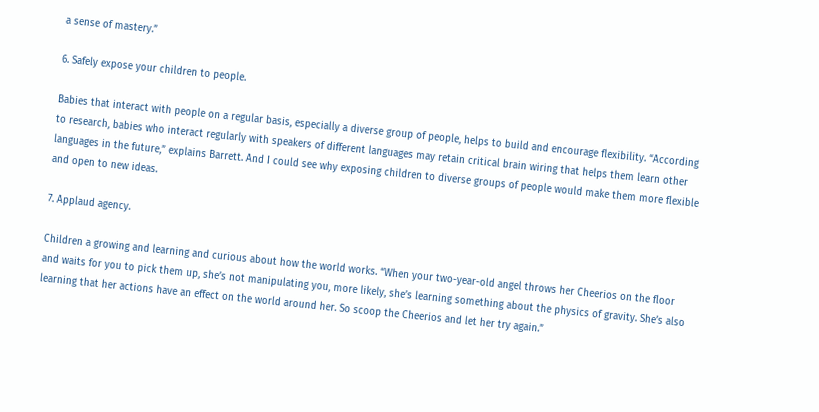a sense of mastery.”

6. Safely expose your children to people.

Babies that interact with people on a regular basis, especially a diverse group of people, helps to build and encourage flexibility. “According to research, babies who interact regularly with speakers of different languages may retain critical brain wiring that helps them learn other languages in the future,” explains Barrett. And I could see why exposing children to diverse groups of people would make them more flexible and open to new ideas.

7. Applaud agency.

Children a growing and learning and curious about how the world works. “When your two-year-old angel throws her Cheerios on the floor and waits for you to pick them up, she’s not manipulating you, more likely, she’s learning something about the physics of gravity. She’s also learning that her actions have an effect on the world around her. So scoop the Cheerios and let her try again.”